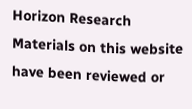Horizon Research
Materials on this website have been reviewed or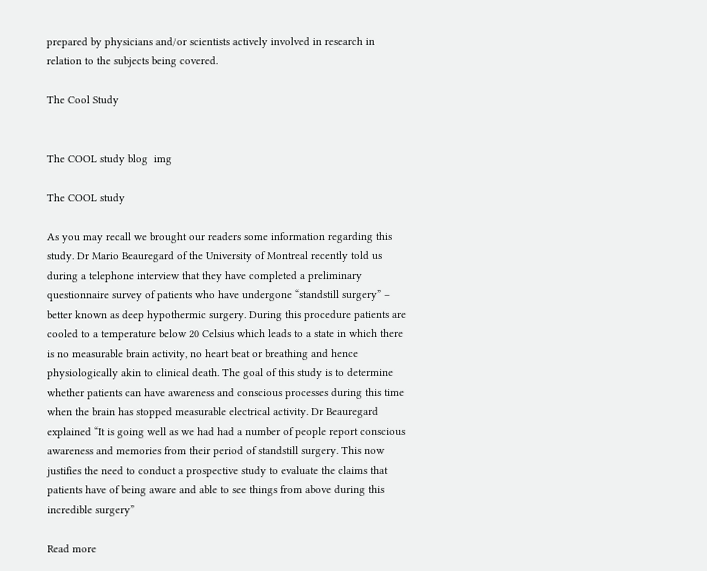prepared by physicians and/or scientists actively involved in research in relation to the subjects being covered.

The Cool Study


The COOL study blog  img

The COOL study

As you may recall we brought our readers some information regarding this study. Dr Mario Beauregard of the University of Montreal recently told us during a telephone interview that they have completed a preliminary questionnaire survey of patients who have undergone “standstill surgery” – better known as deep hypothermic surgery. During this procedure patients are cooled to a temperature below 20 Celsius which leads to a state in which there is no measurable brain activity, no heart beat or breathing and hence physiologically akin to clinical death. The goal of this study is to determine whether patients can have awareness and conscious processes during this time when the brain has stopped measurable electrical activity. Dr Beauregard explained “It is going well as we had had a number of people report conscious awareness and memories from their period of standstill surgery. This now justifies the need to conduct a prospective study to evaluate the claims that patients have of being aware and able to see things from above during this incredible surgery”

Read more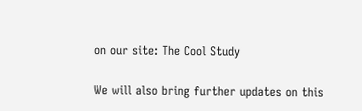on our site: The Cool Study

We will also bring further updates on this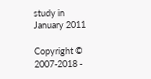study in January 2011

Copyright © 2007-2018 -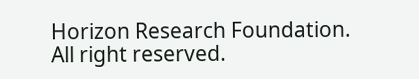Horizon Research Foundation. All right reserved.